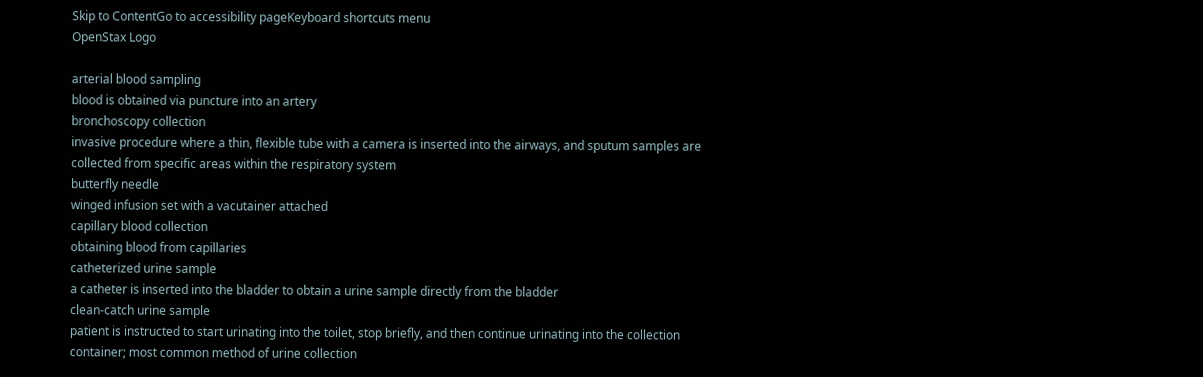Skip to ContentGo to accessibility pageKeyboard shortcuts menu
OpenStax Logo

arterial blood sampling
blood is obtained via puncture into an artery
bronchoscopy collection
invasive procedure where a thin, flexible tube with a camera is inserted into the airways, and sputum samples are collected from specific areas within the respiratory system
butterfly needle
winged infusion set with a vacutainer attached
capillary blood collection
obtaining blood from capillaries
catheterized urine sample
a catheter is inserted into the bladder to obtain a urine sample directly from the bladder
clean-catch urine sample
patient is instructed to start urinating into the toilet, stop briefly, and then continue urinating into the collection container; most common method of urine collection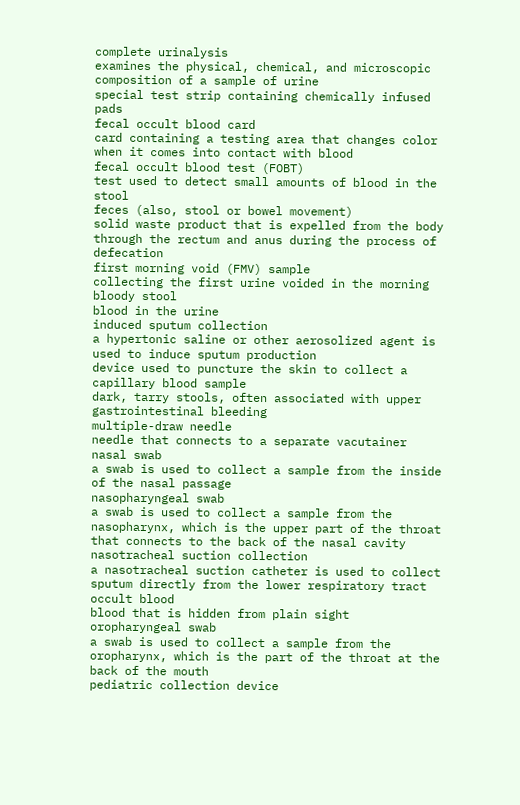complete urinalysis
examines the physical, chemical, and microscopic composition of a sample of urine
special test strip containing chemically infused pads
fecal occult blood card
card containing a testing area that changes color when it comes into contact with blood
fecal occult blood test (FOBT)
test used to detect small amounts of blood in the stool
feces (also, stool or bowel movement)
solid waste product that is expelled from the body through the rectum and anus during the process of defecation
first morning void (FMV) sample
collecting the first urine voided in the morning
bloody stool
blood in the urine
induced sputum collection
a hypertonic saline or other aerosolized agent is used to induce sputum production
device used to puncture the skin to collect a capillary blood sample
dark, tarry stools, often associated with upper gastrointestinal bleeding
multiple-draw needle
needle that connects to a separate vacutainer
nasal swab
a swab is used to collect a sample from the inside of the nasal passage
nasopharyngeal swab
a swab is used to collect a sample from the nasopharynx, which is the upper part of the throat that connects to the back of the nasal cavity
nasotracheal suction collection
a nasotracheal suction catheter is used to collect sputum directly from the lower respiratory tract
occult blood
blood that is hidden from plain sight
oropharyngeal swab
a swab is used to collect a sample from the oropharynx, which is the part of the throat at the back of the mouth
pediatric collection device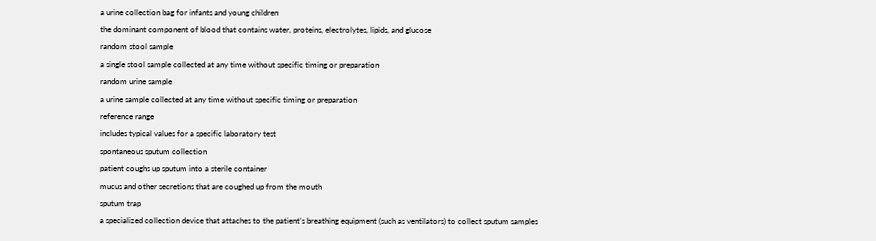a urine collection bag for infants and young children
the dominant component of blood that contains water, proteins, electrolytes, lipids, and glucose
random stool sample
a single stool sample collected at any time without specific timing or preparation
random urine sample
a urine sample collected at any time without specific timing or preparation
reference range
includes typical values for a specific laboratory test
spontaneous sputum collection
patient coughs up sputum into a sterile container
mucus and other secretions that are coughed up from the mouth
sputum trap
a specialized collection device that attaches to the patient’s breathing equipment (such as ventilators) to collect sputum samples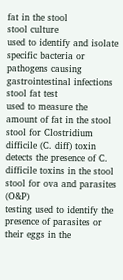fat in the stool
stool culture
used to identify and isolate specific bacteria or pathogens causing gastrointestinal infections
stool fat test
used to measure the amount of fat in the stool
stool for Clostridium difficile (C. diff) toxin
detects the presence of C. difficile toxins in the stool
stool for ova and parasites (O&P)
testing used to identify the presence of parasites or their eggs in the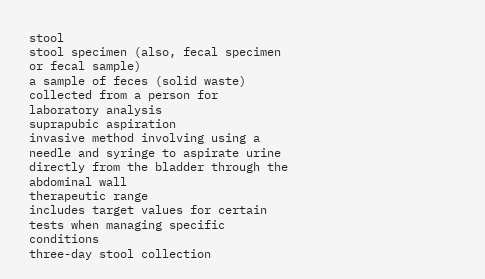stool
stool specimen (also, fecal specimen or fecal sample)
a sample of feces (solid waste) collected from a person for laboratory analysis
suprapubic aspiration
invasive method involving using a needle and syringe to aspirate urine directly from the bladder through the abdominal wall
therapeutic range
includes target values for certain tests when managing specific conditions
three-day stool collection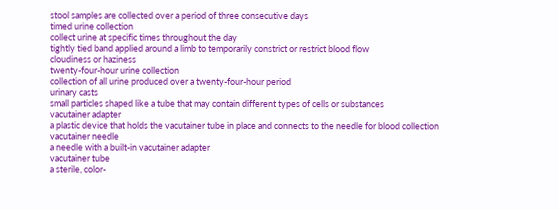stool samples are collected over a period of three consecutive days
timed urine collection
collect urine at specific times throughout the day
tightly tied band applied around a limb to temporarily constrict or restrict blood flow
cloudiness or haziness
twenty-four-hour urine collection
collection of all urine produced over a twenty-four-hour period
urinary casts
small particles shaped like a tube that may contain different types of cells or substances
vacutainer adapter
a plastic device that holds the vacutainer tube in place and connects to the needle for blood collection
vacutainer needle
a needle with a built-in vacutainer adapter
vacutainer tube
a sterile, color-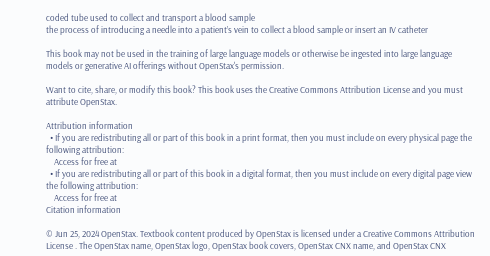coded tube used to collect and transport a blood sample
the process of introducing a needle into a patient’s vein to collect a blood sample or insert an IV catheter

This book may not be used in the training of large language models or otherwise be ingested into large language models or generative AI offerings without OpenStax's permission.

Want to cite, share, or modify this book? This book uses the Creative Commons Attribution License and you must attribute OpenStax.

Attribution information
  • If you are redistributing all or part of this book in a print format, then you must include on every physical page the following attribution:
    Access for free at
  • If you are redistributing all or part of this book in a digital format, then you must include on every digital page view the following attribution:
    Access for free at
Citation information

© Jun 25, 2024 OpenStax. Textbook content produced by OpenStax is licensed under a Creative Commons Attribution License . The OpenStax name, OpenStax logo, OpenStax book covers, OpenStax CNX name, and OpenStax CNX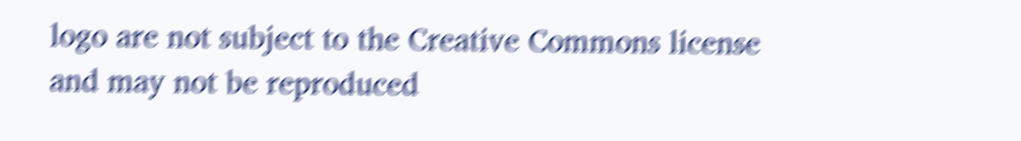logo are not subject to the Creative Commons license and may not be reproduced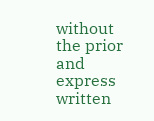without the prior and express written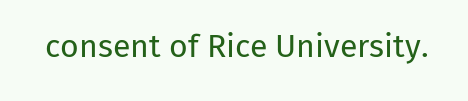consent of Rice University.